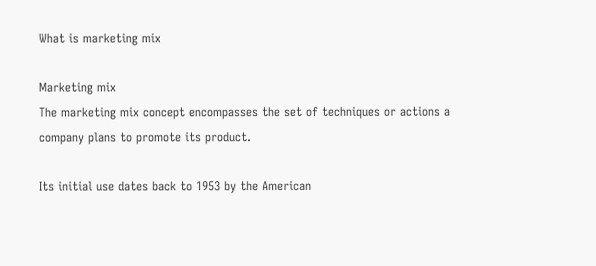What is marketing mix

Marketing mix
The marketing mix concept encompasses the set of techniques or actions a company plans to promote its product.

Its initial use dates back to 1953 by the American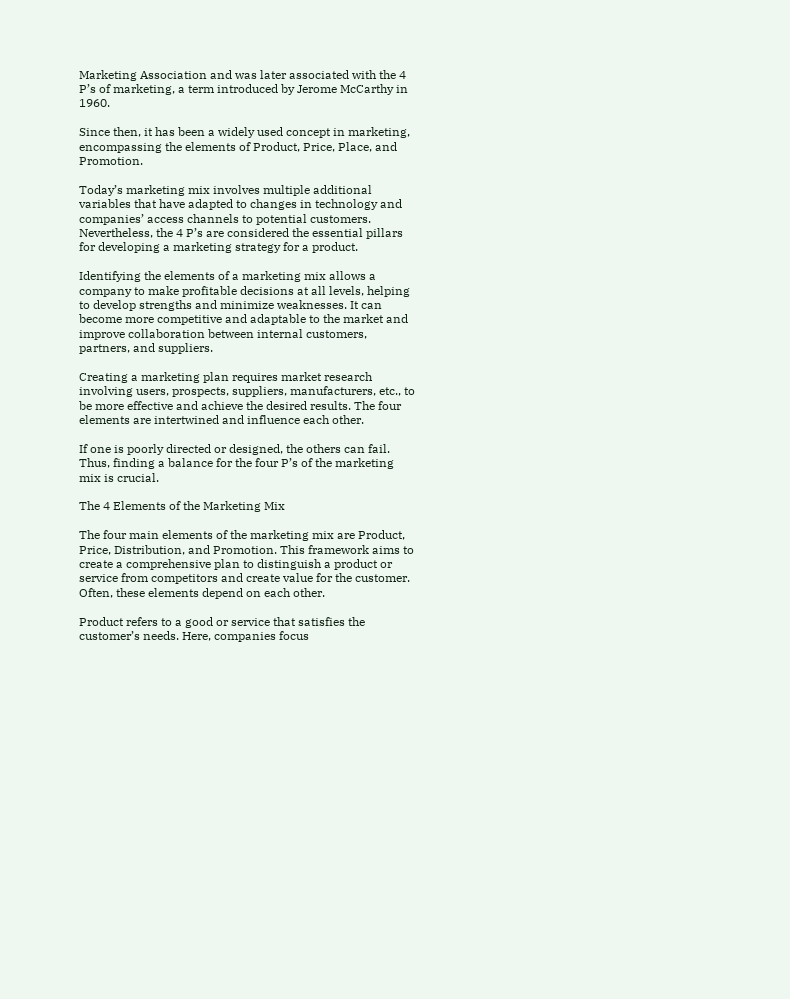Marketing Association and was later associated with the 4 P’s of marketing, a term introduced by Jerome McCarthy in 1960.

Since then, it has been a widely used concept in marketing, encompassing the elements of Product, Price, Place, and Promotion.

Today’s marketing mix involves multiple additional variables that have adapted to changes in technology and companies’ access channels to potential customers. Nevertheless, the 4 P’s are considered the essential pillars for developing a marketing strategy for a product.

Identifying the elements of a marketing mix allows a company to make profitable decisions at all levels, helping to develop strengths and minimize weaknesses. It can become more competitive and adaptable to the market and improve collaboration between internal customers, partners, and suppliers.

Creating a marketing plan requires market research involving users, prospects, suppliers, manufacturers, etc., to be more effective and achieve the desired results. The four elements are intertwined and influence each other.

If one is poorly directed or designed, the others can fail. Thus, finding a balance for the four P’s of the marketing mix is crucial.

The 4 Elements of the Marketing Mix

The four main elements of the marketing mix are Product, Price, Distribution, and Promotion. This framework aims to create a comprehensive plan to distinguish a product or service from competitors and create value for the customer. Often, these elements depend on each other.

Product refers to a good or service that satisfies the customer’s needs. Here, companies focus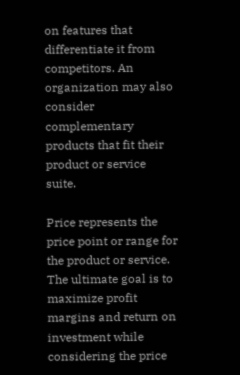on features that differentiate it from competitors. An organization may also consider complementary products that fit their product or service suite.

Price represents the price point or range for the product or service. The ultimate goal is to maximize profit margins and return on investment while considering the price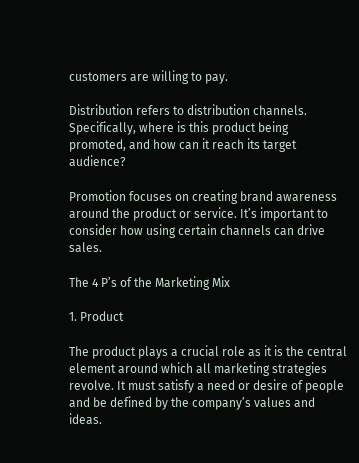customers are willing to pay.

Distribution refers to distribution channels. Specifically, where is this product being promoted, and how can it reach its target audience?

Promotion focuses on creating brand awareness around the product or service. It’s important to consider how using certain channels can drive sales.

The 4 P’s of the Marketing Mix

1. Product

The product plays a crucial role as it is the central element around which all marketing strategies revolve. It must satisfy a need or desire of people and be defined by the company’s values and ideas.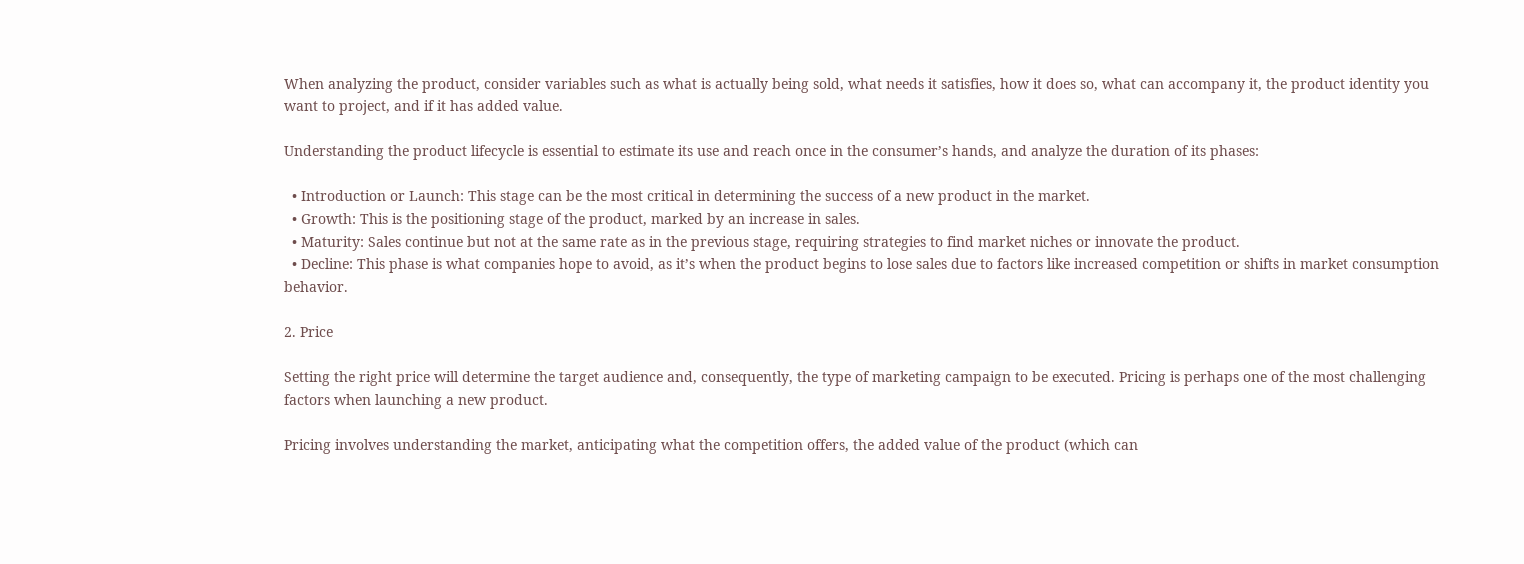When analyzing the product, consider variables such as what is actually being sold, what needs it satisfies, how it does so, what can accompany it, the product identity you want to project, and if it has added value.

Understanding the product lifecycle is essential to estimate its use and reach once in the consumer’s hands, and analyze the duration of its phases:

  • Introduction or Launch: This stage can be the most critical in determining the success of a new product in the market.
  • Growth: This is the positioning stage of the product, marked by an increase in sales.
  • Maturity: Sales continue but not at the same rate as in the previous stage, requiring strategies to find market niches or innovate the product.
  • Decline: This phase is what companies hope to avoid, as it’s when the product begins to lose sales due to factors like increased competition or shifts in market consumption behavior.

2. Price

Setting the right price will determine the target audience and, consequently, the type of marketing campaign to be executed. Pricing is perhaps one of the most challenging factors when launching a new product.

Pricing involves understanding the market, anticipating what the competition offers, the added value of the product (which can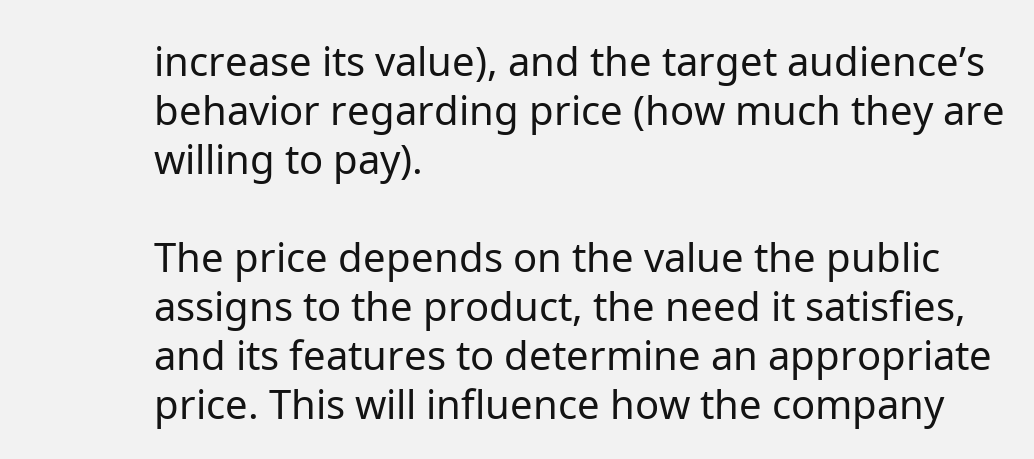increase its value), and the target audience’s behavior regarding price (how much they are willing to pay).

The price depends on the value the public assigns to the product, the need it satisfies, and its features to determine an appropriate price. This will influence how the company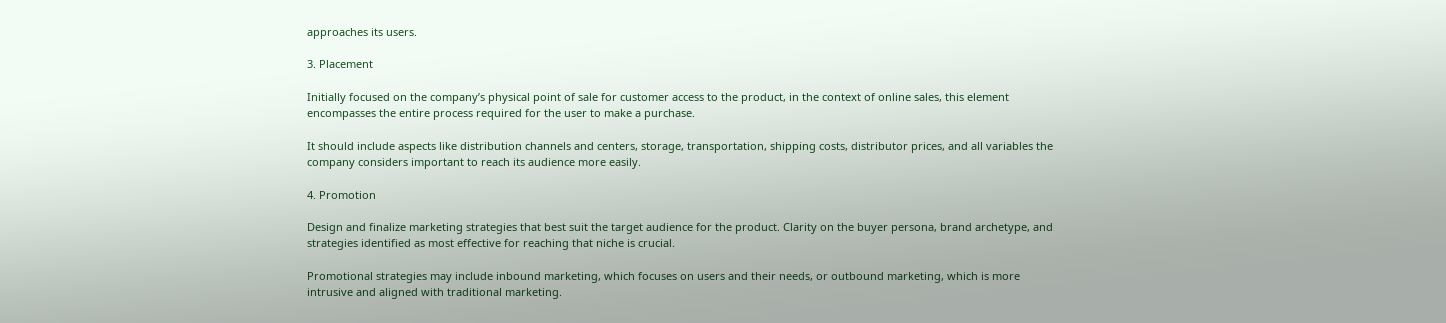approaches its users.

3. Placement

Initially focused on the company’s physical point of sale for customer access to the product, in the context of online sales, this element encompasses the entire process required for the user to make a purchase.

It should include aspects like distribution channels and centers, storage, transportation, shipping costs, distributor prices, and all variables the company considers important to reach its audience more easily.

4. Promotion

Design and finalize marketing strategies that best suit the target audience for the product. Clarity on the buyer persona, brand archetype, and strategies identified as most effective for reaching that niche is crucial.

Promotional strategies may include inbound marketing, which focuses on users and their needs, or outbound marketing, which is more intrusive and aligned with traditional marketing.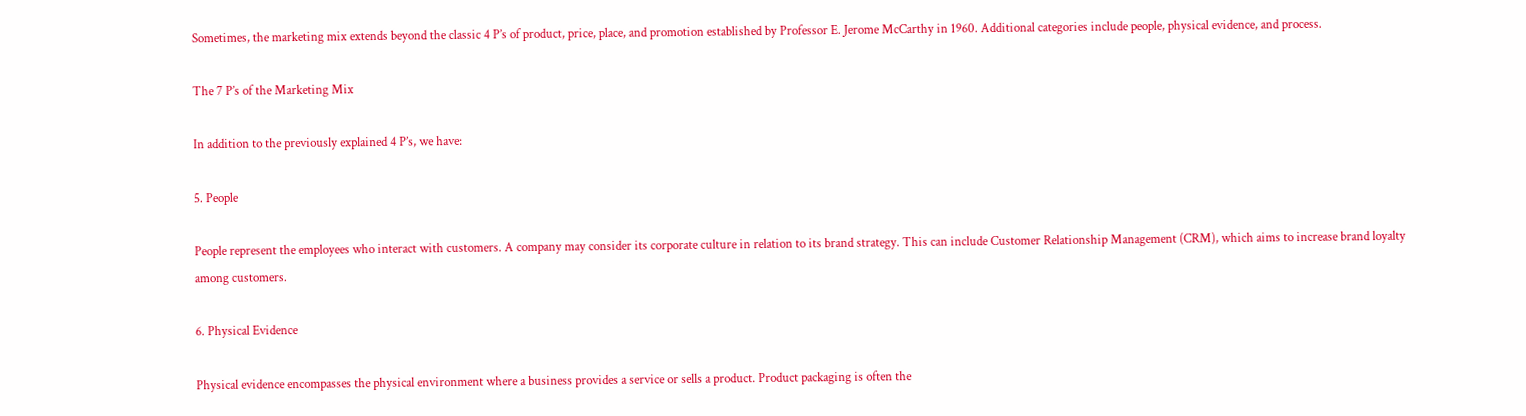Sometimes, the marketing mix extends beyond the classic 4 P’s of product, price, place, and promotion established by Professor E. Jerome McCarthy in 1960. Additional categories include people, physical evidence, and process.

The 7 P’s of the Marketing Mix

In addition to the previously explained 4 P’s, we have:

5. People

People represent the employees who interact with customers. A company may consider its corporate culture in relation to its brand strategy. This can include Customer Relationship Management (CRM), which aims to increase brand loyalty among customers.

6. Physical Evidence

Physical evidence encompasses the physical environment where a business provides a service or sells a product. Product packaging is often the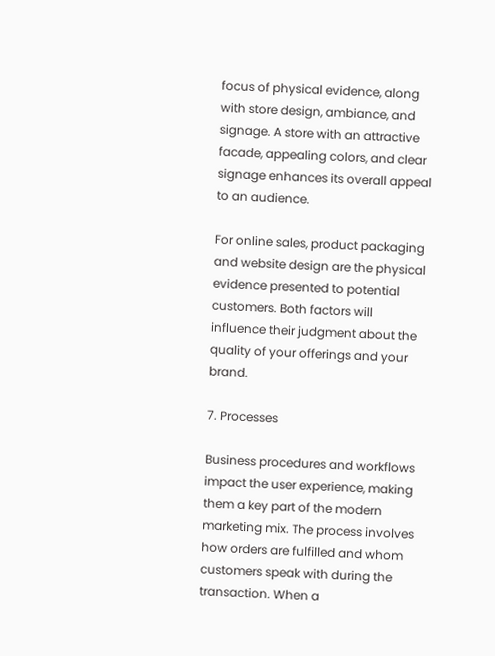focus of physical evidence, along with store design, ambiance, and signage. A store with an attractive facade, appealing colors, and clear signage enhances its overall appeal to an audience.

For online sales, product packaging and website design are the physical evidence presented to potential customers. Both factors will influence their judgment about the quality of your offerings and your brand.

7. Processes

Business procedures and workflows impact the user experience, making them a key part of the modern marketing mix. The process involves how orders are fulfilled and whom customers speak with during the transaction. When a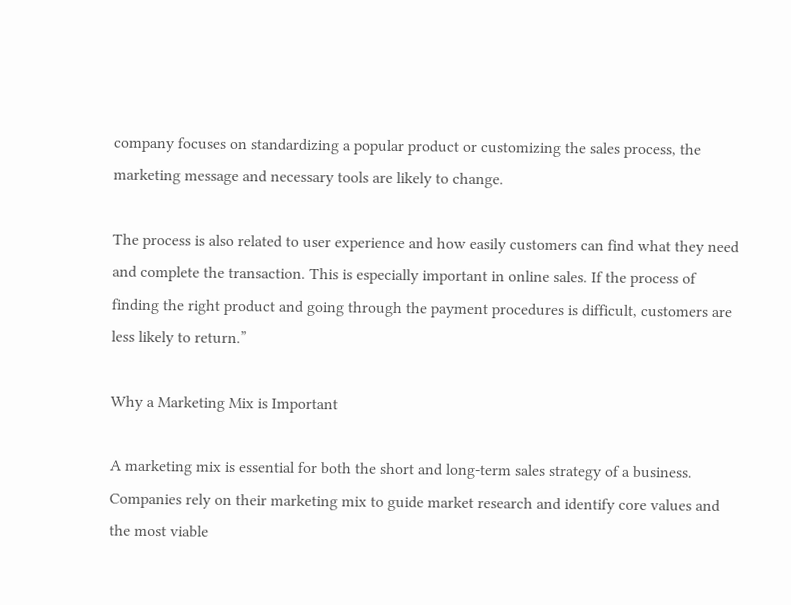company focuses on standardizing a popular product or customizing the sales process, the marketing message and necessary tools are likely to change.

The process is also related to user experience and how easily customers can find what they need and complete the transaction. This is especially important in online sales. If the process of finding the right product and going through the payment procedures is difficult, customers are less likely to return.”

Why a Marketing Mix is Important

A marketing mix is essential for both the short and long-term sales strategy of a business. Companies rely on their marketing mix to guide market research and identify core values and the most viable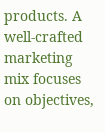products. A well-crafted marketing mix focuses on objectives,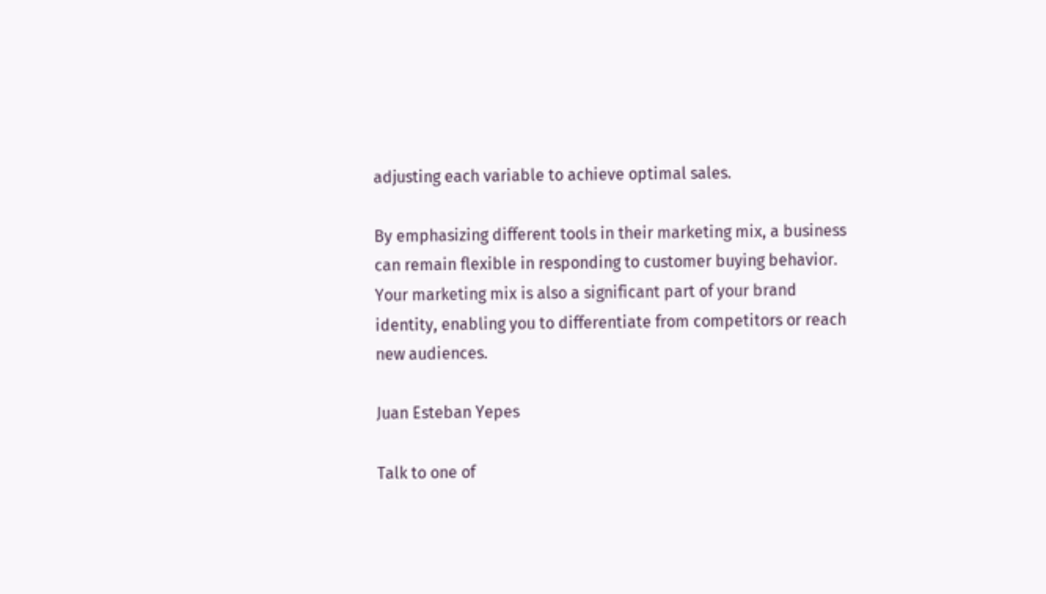adjusting each variable to achieve optimal sales.

By emphasizing different tools in their marketing mix, a business can remain flexible in responding to customer buying behavior. Your marketing mix is also a significant part of your brand identity, enabling you to differentiate from competitors or reach new audiences.

Juan Esteban Yepes

Talk to one of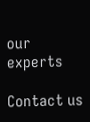our experts

Contact us